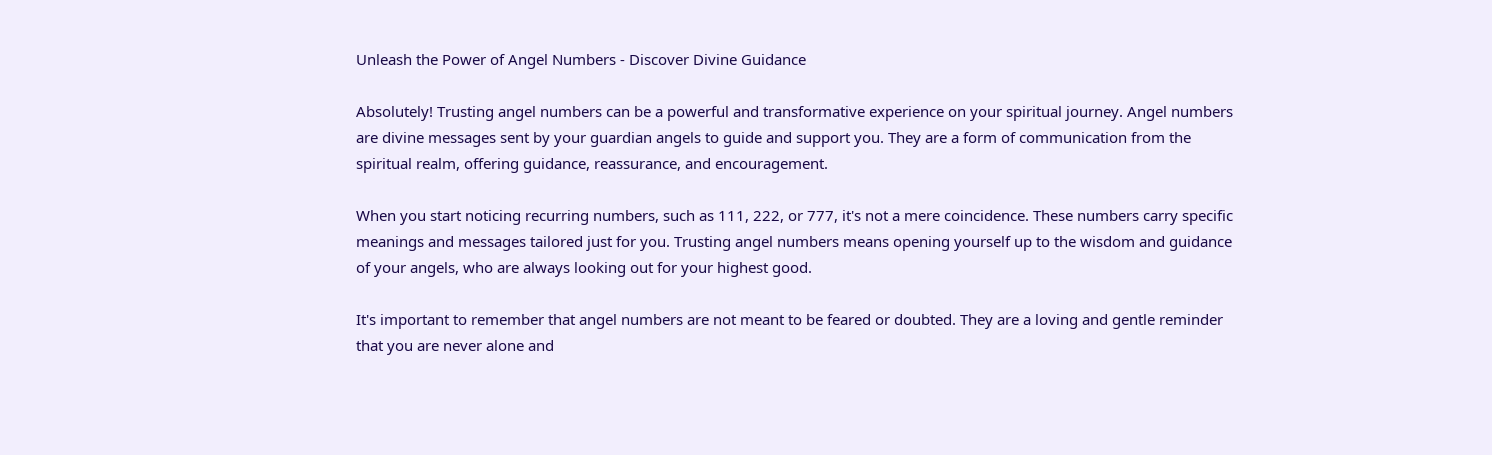Unleash the Power of Angel Numbers - Discover Divine Guidance

Absolutely! Trusting angel numbers can be a powerful and transformative experience on your spiritual journey. Angel numbers are divine messages sent by your guardian angels to guide and support you. They are a form of communication from the spiritual realm, offering guidance, reassurance, and encouragement.

When you start noticing recurring numbers, such as 111, 222, or 777, it's not a mere coincidence. These numbers carry specific meanings and messages tailored just for you. Trusting angel numbers means opening yourself up to the wisdom and guidance of your angels, who are always looking out for your highest good.

It's important to remember that angel numbers are not meant to be feared or doubted. They are a loving and gentle reminder that you are never alone and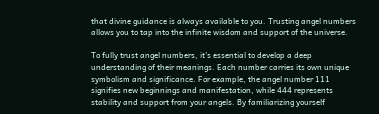that divine guidance is always available to you. Trusting angel numbers allows you to tap into the infinite wisdom and support of the universe.

To fully trust angel numbers, it's essential to develop a deep understanding of their meanings. Each number carries its own unique symbolism and significance. For example, the angel number 111 signifies new beginnings and manifestation, while 444 represents stability and support from your angels. By familiarizing yourself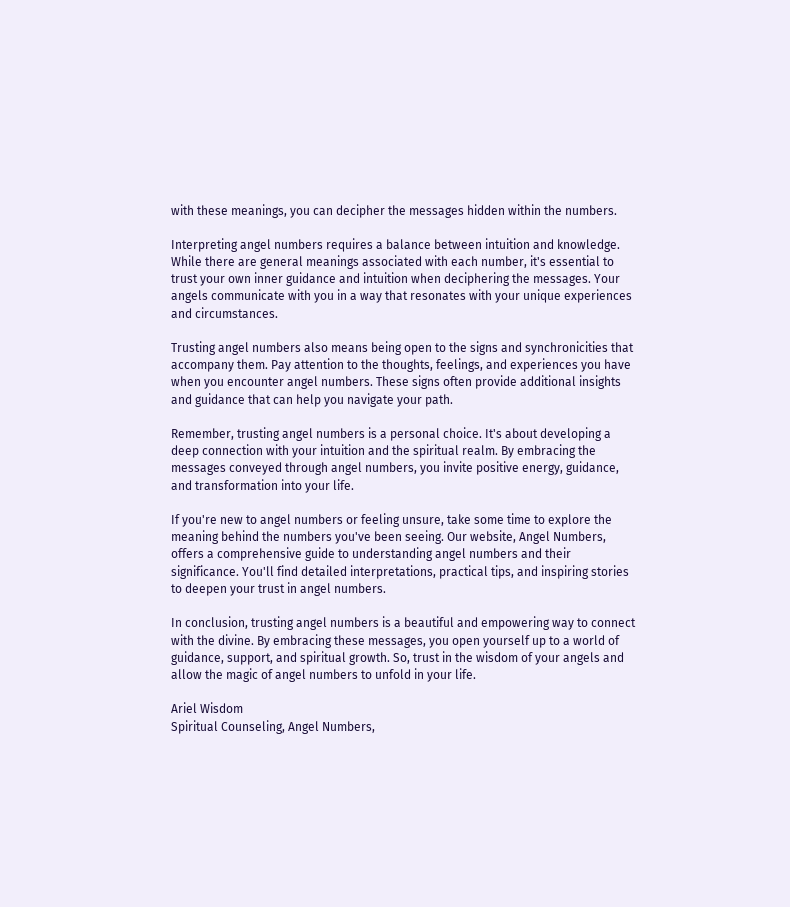with these meanings, you can decipher the messages hidden within the numbers.

Interpreting angel numbers requires a balance between intuition and knowledge. While there are general meanings associated with each number, it's essential to trust your own inner guidance and intuition when deciphering the messages. Your angels communicate with you in a way that resonates with your unique experiences and circumstances.

Trusting angel numbers also means being open to the signs and synchronicities that accompany them. Pay attention to the thoughts, feelings, and experiences you have when you encounter angel numbers. These signs often provide additional insights and guidance that can help you navigate your path.

Remember, trusting angel numbers is a personal choice. It's about developing a deep connection with your intuition and the spiritual realm. By embracing the messages conveyed through angel numbers, you invite positive energy, guidance, and transformation into your life.

If you're new to angel numbers or feeling unsure, take some time to explore the meaning behind the numbers you've been seeing. Our website, Angel Numbers, offers a comprehensive guide to understanding angel numbers and their significance. You'll find detailed interpretations, practical tips, and inspiring stories to deepen your trust in angel numbers.

In conclusion, trusting angel numbers is a beautiful and empowering way to connect with the divine. By embracing these messages, you open yourself up to a world of guidance, support, and spiritual growth. So, trust in the wisdom of your angels and allow the magic of angel numbers to unfold in your life.

Ariel Wisdom
Spiritual Counseling, Angel Numbers,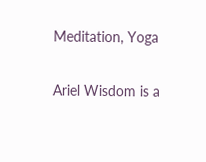Meditation, Yoga

Ariel Wisdom is a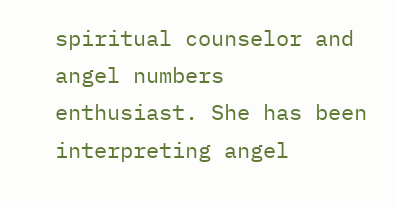spiritual counselor and angel numbers enthusiast. She has been interpreting angel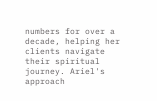numbers for over a decade, helping her clients navigate their spiritual journey. Ariel's approach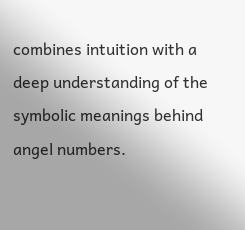combines intuition with a deep understanding of the symbolic meanings behind angel numbers.